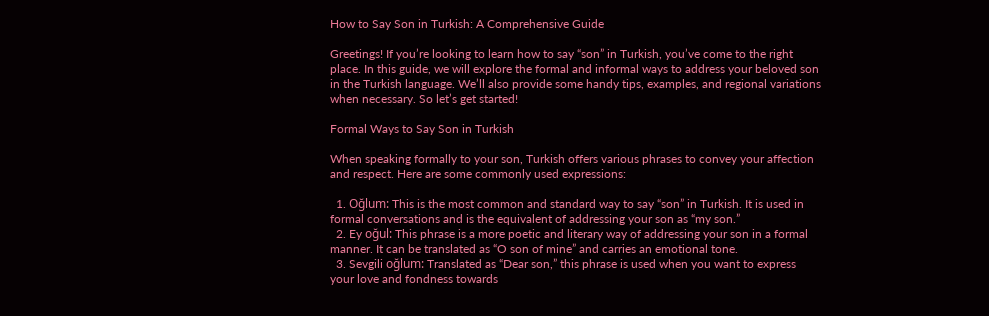How to Say Son in Turkish: A Comprehensive Guide

Greetings! If you’re looking to learn how to say “son” in Turkish, you’ve come to the right place. In this guide, we will explore the formal and informal ways to address your beloved son in the Turkish language. We’ll also provide some handy tips, examples, and regional variations when necessary. So let’s get started!

Formal Ways to Say Son in Turkish

When speaking formally to your son, Turkish offers various phrases to convey your affection and respect. Here are some commonly used expressions:

  1. Oğlum: This is the most common and standard way to say “son” in Turkish. It is used in formal conversations and is the equivalent of addressing your son as “my son.”
  2. Ey oğul: This phrase is a more poetic and literary way of addressing your son in a formal manner. It can be translated as “O son of mine” and carries an emotional tone.
  3. Sevgili oğlum: Translated as “Dear son,” this phrase is used when you want to express your love and fondness towards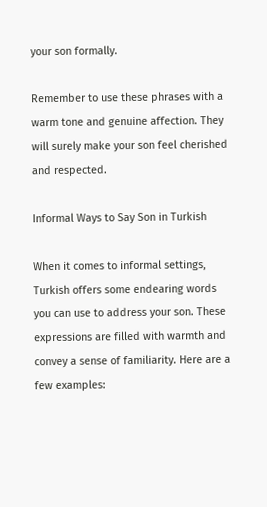your son formally.

Remember to use these phrases with a warm tone and genuine affection. They will surely make your son feel cherished and respected.

Informal Ways to Say Son in Turkish

When it comes to informal settings, Turkish offers some endearing words you can use to address your son. These expressions are filled with warmth and convey a sense of familiarity. Here are a few examples: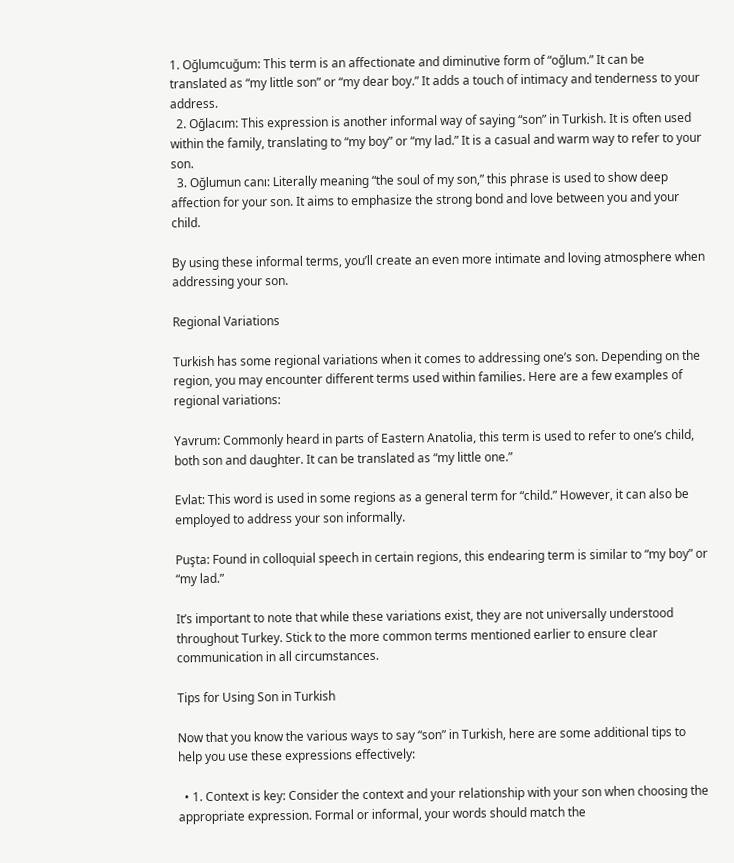1. Oğlumcuğum: This term is an affectionate and diminutive form of “oğlum.” It can be translated as “my little son” or “my dear boy.” It adds a touch of intimacy and tenderness to your address.
  2. Oğlacım: This expression is another informal way of saying “son” in Turkish. It is often used within the family, translating to “my boy” or “my lad.” It is a casual and warm way to refer to your son.
  3. Oğlumun canı: Literally meaning “the soul of my son,” this phrase is used to show deep affection for your son. It aims to emphasize the strong bond and love between you and your child.

By using these informal terms, you’ll create an even more intimate and loving atmosphere when addressing your son.

Regional Variations

Turkish has some regional variations when it comes to addressing one’s son. Depending on the region, you may encounter different terms used within families. Here are a few examples of regional variations:

Yavrum: Commonly heard in parts of Eastern Anatolia, this term is used to refer to one’s child, both son and daughter. It can be translated as “my little one.”

Evlat: This word is used in some regions as a general term for “child.” However, it can also be employed to address your son informally.

Puşta: Found in colloquial speech in certain regions, this endearing term is similar to “my boy” or “my lad.”

It’s important to note that while these variations exist, they are not universally understood throughout Turkey. Stick to the more common terms mentioned earlier to ensure clear communication in all circumstances.

Tips for Using Son in Turkish

Now that you know the various ways to say “son” in Turkish, here are some additional tips to help you use these expressions effectively:

  • 1. Context is key: Consider the context and your relationship with your son when choosing the appropriate expression. Formal or informal, your words should match the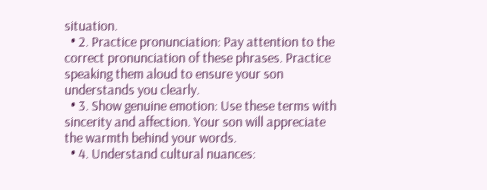situation.
  • 2. Practice pronunciation: Pay attention to the correct pronunciation of these phrases. Practice speaking them aloud to ensure your son understands you clearly.
  • 3. Show genuine emotion: Use these terms with sincerity and affection. Your son will appreciate the warmth behind your words.
  • 4. Understand cultural nuances: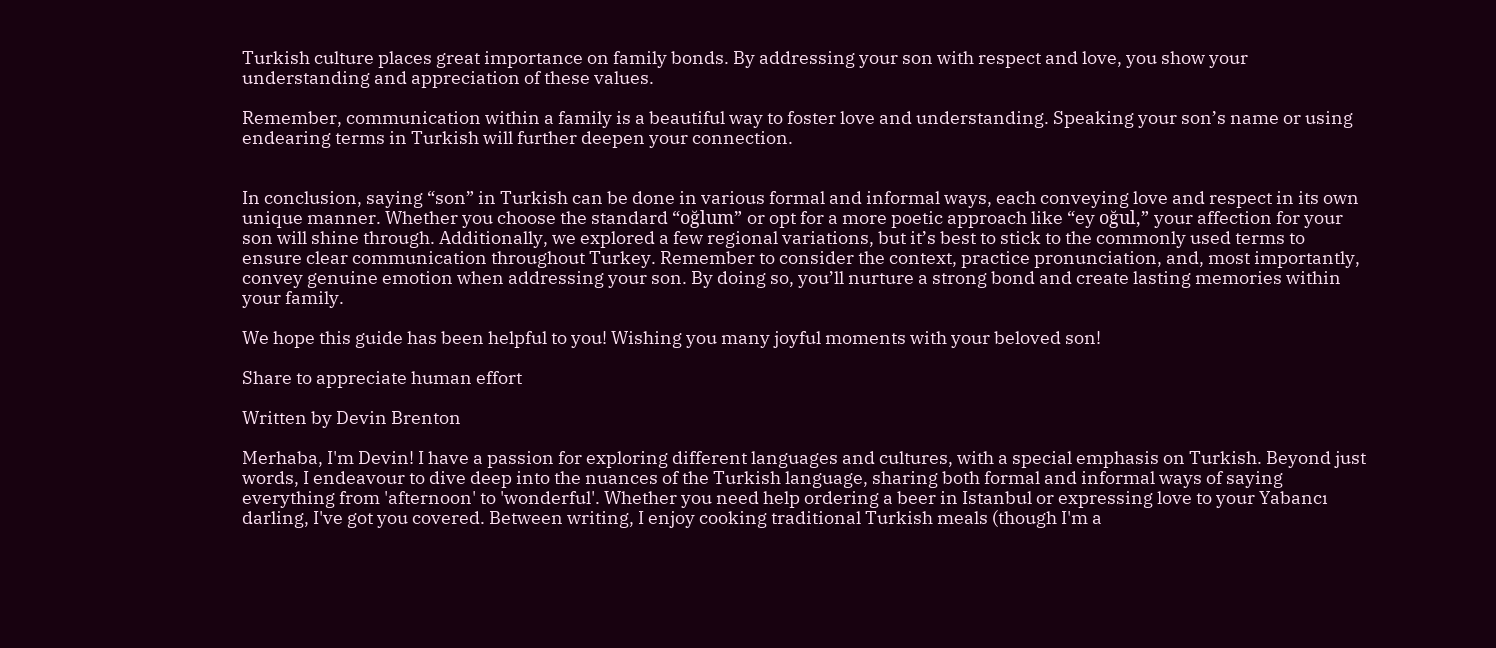Turkish culture places great importance on family bonds. By addressing your son with respect and love, you show your understanding and appreciation of these values.

Remember, communication within a family is a beautiful way to foster love and understanding. Speaking your son’s name or using endearing terms in Turkish will further deepen your connection.


In conclusion, saying “son” in Turkish can be done in various formal and informal ways, each conveying love and respect in its own unique manner. Whether you choose the standard “oğlum” or opt for a more poetic approach like “ey oğul,” your affection for your son will shine through. Additionally, we explored a few regional variations, but it’s best to stick to the commonly used terms to ensure clear communication throughout Turkey. Remember to consider the context, practice pronunciation, and, most importantly, convey genuine emotion when addressing your son. By doing so, you’ll nurture a strong bond and create lasting memories within your family.

We hope this guide has been helpful to you! Wishing you many joyful moments with your beloved son!

Share to appreciate human effort

Written by Devin Brenton

Merhaba, I'm Devin! I have a passion for exploring different languages and cultures, with a special emphasis on Turkish. Beyond just words, I endeavour to dive deep into the nuances of the Turkish language, sharing both formal and informal ways of saying everything from 'afternoon' to 'wonderful'. Whether you need help ordering a beer in Istanbul or expressing love to your Yabancı darling, I've got you covered. Between writing, I enjoy cooking traditional Turkish meals (though I'm a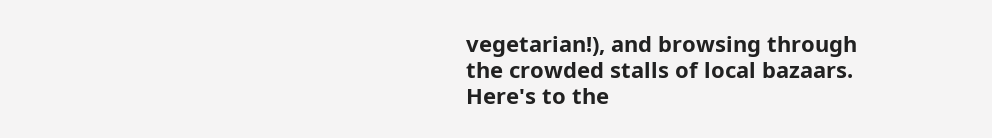vegetarian!), and browsing through the crowded stalls of local bazaars. Here's to the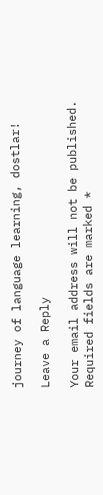journey of language learning, dostlar!

Leave a Reply

Your email address will not be published. Required fields are marked *